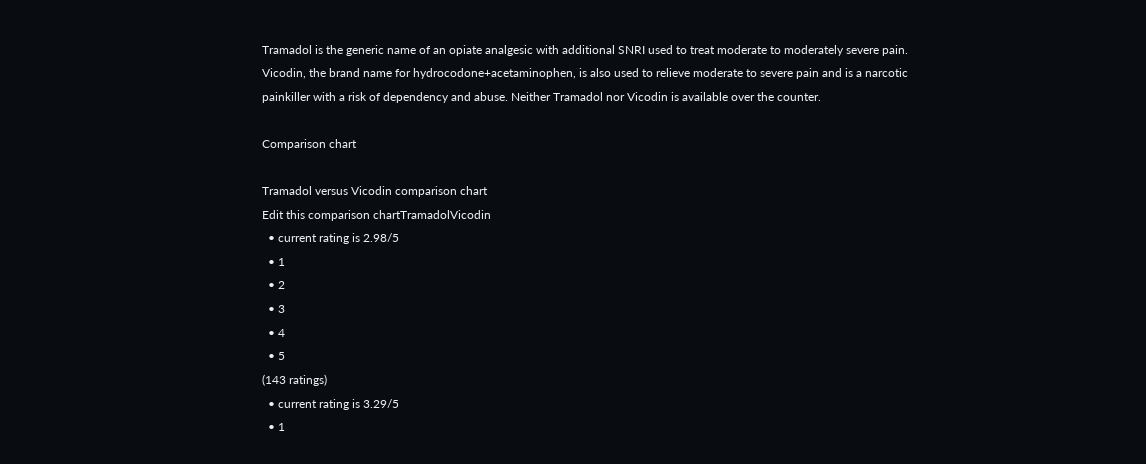Tramadol is the generic name of an opiate analgesic with additional SNRI used to treat moderate to moderately severe pain. Vicodin, the brand name for hydrocodone+acetaminophen, is also used to relieve moderate to severe pain and is a narcotic painkiller with a risk of dependency and abuse. Neither Tramadol nor Vicodin is available over the counter.

Comparison chart

Tramadol versus Vicodin comparison chart
Edit this comparison chartTramadolVicodin
  • current rating is 2.98/5
  • 1
  • 2
  • 3
  • 4
  • 5
(143 ratings)
  • current rating is 3.29/5
  • 1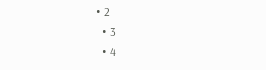• 2
  • 3
  • 4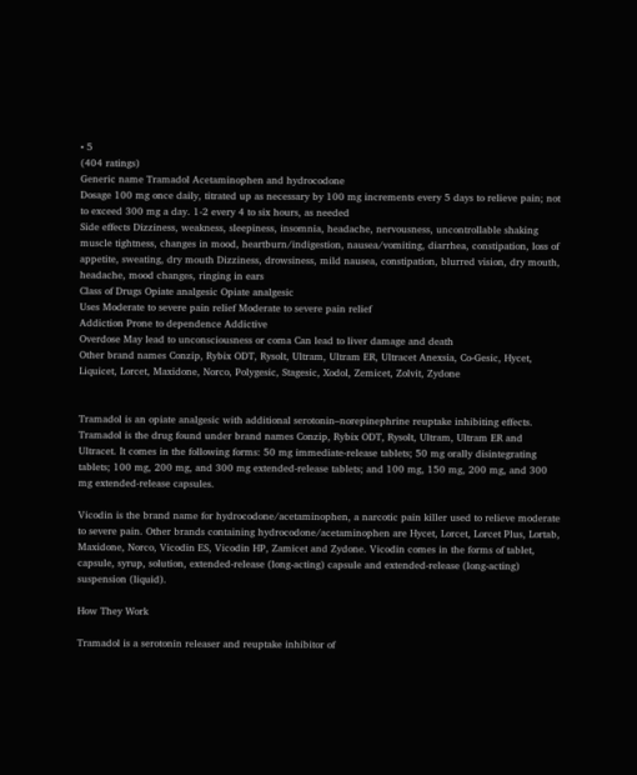• 5
(404 ratings)
Generic name Tramadol Acetaminophen and hydrocodone
Dosage 100 mg once daily, titrated up as necessary by 100 mg increments every 5 days to relieve pain; not to exceed 300 mg a day. 1-2 every 4 to six hours, as needed
Side effects Dizziness, weakness, sleepiness, insomnia, headache, nervousness, uncontrollable shaking muscle tightness, changes in mood, heartburn/indigestion, nausea/vomiting, diarrhea, constipation, loss of appetite, sweating, dry mouth Dizziness, drowsiness, mild nausea, constipation, blurred vision, dry mouth, headache, mood changes, ringing in ears
Class of Drugs Opiate analgesic Opiate analgesic
Uses Moderate to severe pain relief Moderate to severe pain relief
Addiction Prone to dependence Addictive
Overdose May lead to unconsciousness or coma Can lead to liver damage and death
Other brand names Conzip, Rybix ODT, Rysolt, Ultram, Ultram ER, Ultracet Anexsia, Co-Gesic, Hycet, Liquicet, Lorcet, Maxidone, Norco, Polygesic, Stagesic, Xodol, Zemicet, Zolvit, Zydone


Tramadol is an opiate analgesic with additional serotonin–norepinephrine reuptake inhibiting effects. Tramadol is the drug found under brand names Conzip, Rybix ODT, Rysolt, Ultram, Ultram ER and Ultracet. It comes in the following forms: 50 mg immediate-release tablets; 50 mg orally disintegrating tablets; 100 mg, 200 mg, and 300 mg extended-release tablets; and 100 mg, 150 mg, 200 mg, and 300 mg extended-release capsules.

Vicodin is the brand name for hydrocodone/acetaminophen, a narcotic pain killer used to relieve moderate to severe pain. Other brands containing hydrocodone/acetaminophen are Hycet, Lorcet, Lorcet Plus, Lortab, Maxidone, Norco, Vicodin ES, Vicodin HP, Zamicet and Zydone. Vicodin comes in the forms of tablet, capsule, syrup, solution, extended-release (long-acting) capsule and extended-release (long-acting) suspension (liquid).

How They Work

Tramadol is a serotonin releaser and reuptake inhibitor of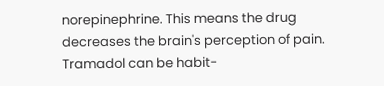norepinephrine. This means the drug decreases the brain's perception of pain. Tramadol can be habit-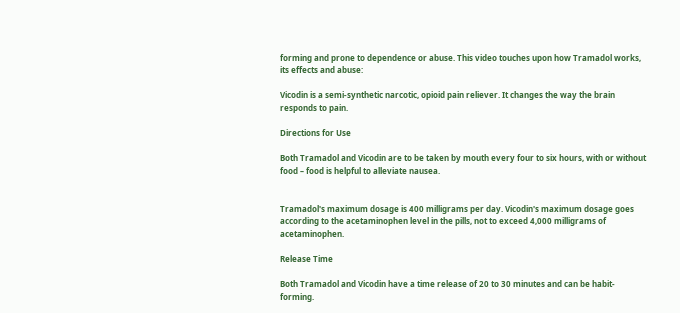forming and prone to dependence or abuse. This video touches upon how Tramadol works, its effects and abuse:

Vicodin is a semi-synthetic narcotic, opioid pain reliever. It changes the way the brain responds to pain.

Directions for Use

Both Tramadol and Vicodin are to be taken by mouth every four to six hours, with or without food – food is helpful to alleviate nausea.


Tramadol's maximum dosage is 400 milligrams per day. Vicodin's maximum dosage goes according to the acetaminophen level in the pills, not to exceed 4,000 milligrams of acetaminophen.

Release Time

Both Tramadol and Vicodin have a time release of 20 to 30 minutes and can be habit-forming.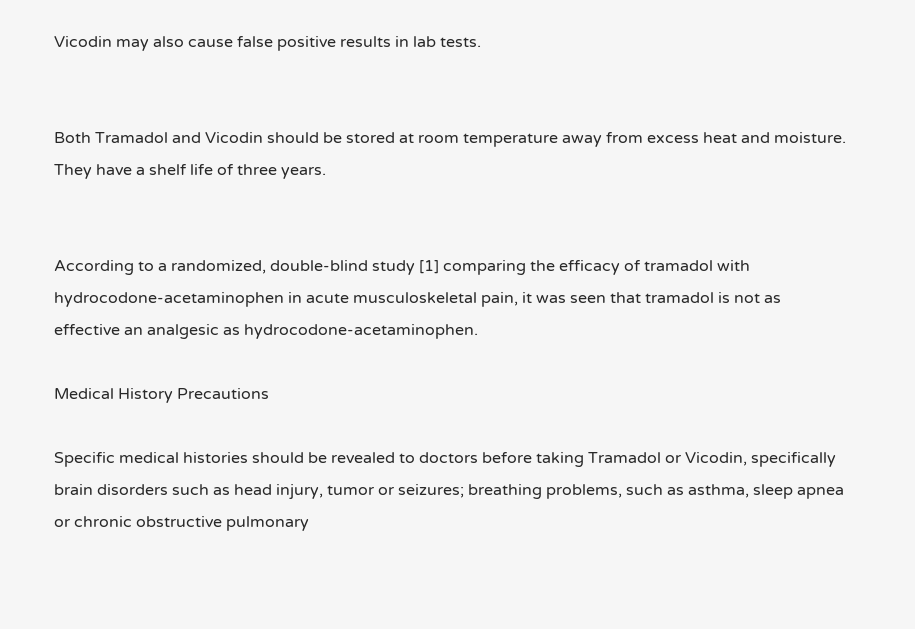Vicodin may also cause false positive results in lab tests.


Both Tramadol and Vicodin should be stored at room temperature away from excess heat and moisture. They have a shelf life of three years.


According to a randomized, double-blind study [1] comparing the efficacy of tramadol with hydrocodone-acetaminophen in acute musculoskeletal pain, it was seen that tramadol is not as effective an analgesic as hydrocodone-acetaminophen.

Medical History Precautions

Specific medical histories should be revealed to doctors before taking Tramadol or Vicodin, specifically brain disorders such as head injury, tumor or seizures; breathing problems, such as asthma, sleep apnea or chronic obstructive pulmonary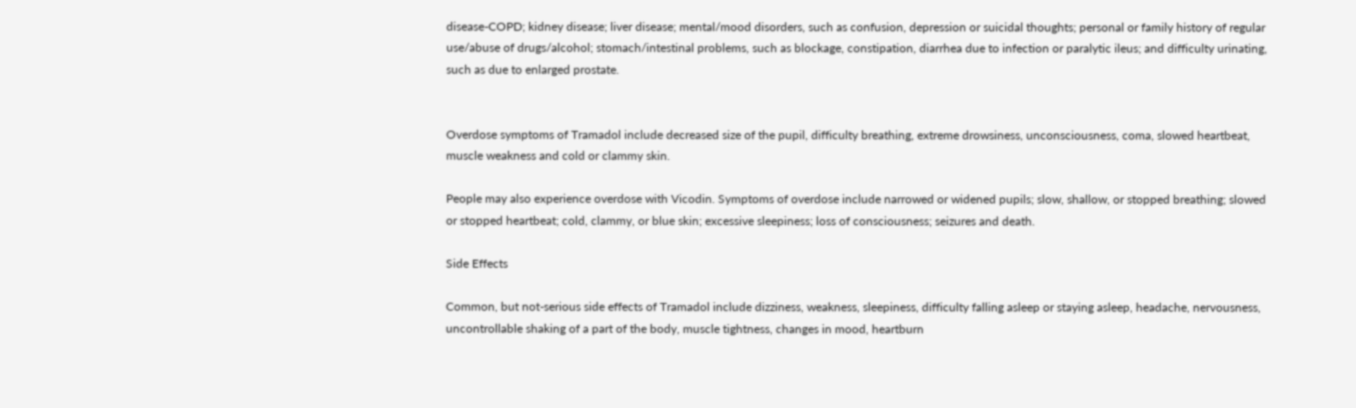disease-COPD; kidney disease; liver disease; mental/mood disorders, such as confusion, depression or suicidal thoughts; personal or family history of regular use/abuse of drugs/alcohol; stomach/intestinal problems, such as blockage, constipation, diarrhea due to infection or paralytic ileus; and difficulty urinating, such as due to enlarged prostate.


Overdose symptoms of Tramadol include decreased size of the pupil, difficulty breathing, extreme drowsiness, unconsciousness, coma, slowed heartbeat, muscle weakness and cold or clammy skin.

People may also experience overdose with Vicodin. Symptoms of overdose include narrowed or widened pupils; slow, shallow, or stopped breathing; slowed or stopped heartbeat; cold, clammy, or blue skin; excessive sleepiness; loss of consciousness; seizures and death.

Side Effects

Common, but not-serious side effects of Tramadol include dizziness, weakness, sleepiness, difficulty falling asleep or staying asleep, headache, nervousness, uncontrollable shaking of a part of the body, muscle tightness, changes in mood, heartburn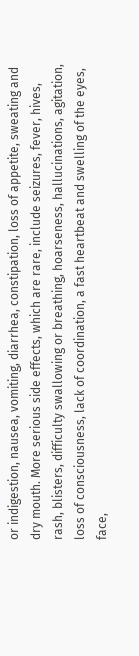or indigestion, nausea, vomiting, diarrhea, constipation, loss of appetite, sweating and dry mouth. More serious side effects, which are rare, include seizures, fever, hives, rash, blisters, difficulty swallowing or breathing, hoarseness, hallucinations, agitation, loss of consciousness, lack of coordination, a fast heartbeat and swelling of the eyes, face,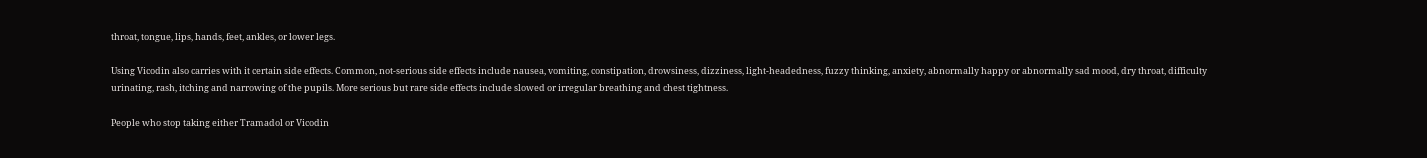throat, tongue, lips, hands, feet, ankles, or lower legs.

Using Vicodin also carries with it certain side effects. Common, not-serious side effects include nausea, vomiting, constipation, drowsiness, dizziness, light-headedness, fuzzy thinking, anxiety, abnormally happy or abnormally sad mood, dry throat, difficulty urinating, rash, itching and narrowing of the pupils. More serious but rare side effects include slowed or irregular breathing and chest tightness.

People who stop taking either Tramadol or Vicodin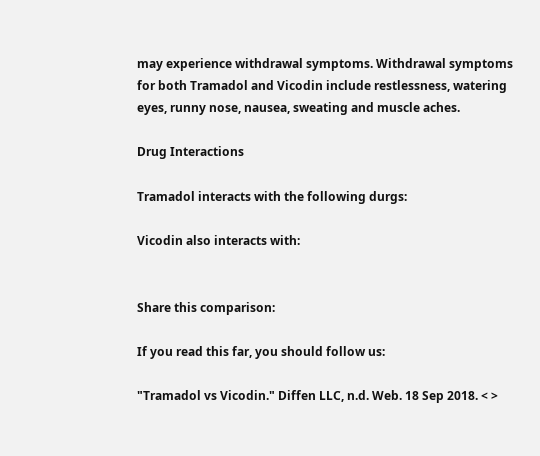may experience withdrawal symptoms. Withdrawal symptoms for both Tramadol and Vicodin include restlessness, watering eyes, runny nose, nausea, sweating and muscle aches.

Drug Interactions

Tramadol interacts with the following durgs:

Vicodin also interacts with:


Share this comparison:

If you read this far, you should follow us:

"Tramadol vs Vicodin." Diffen LLC, n.d. Web. 18 Sep 2018. < >